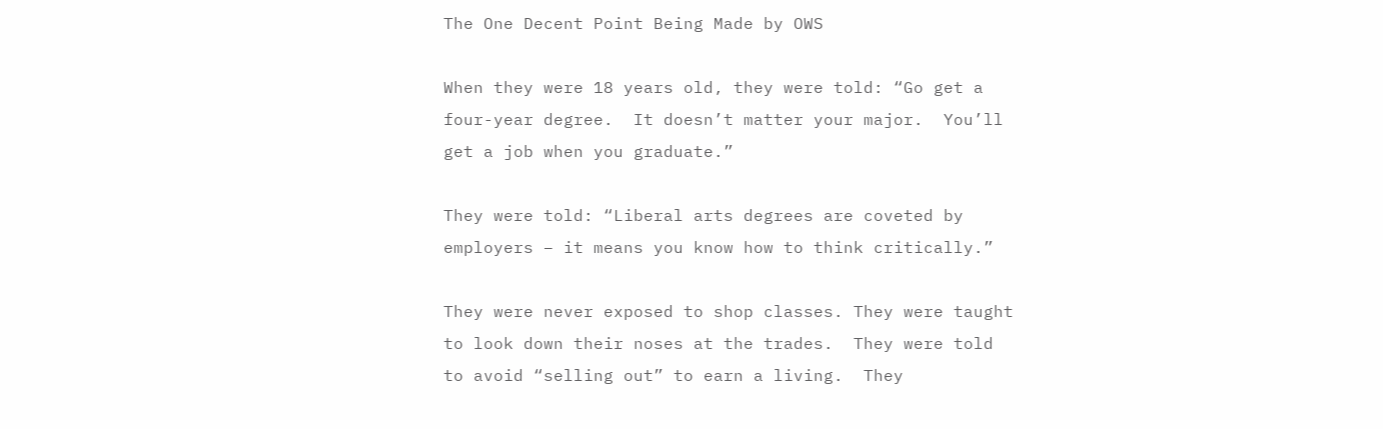The One Decent Point Being Made by OWS

When they were 18 years old, they were told: “Go get a four-year degree.  It doesn’t matter your major.  You’ll get a job when you graduate.”

They were told: “Liberal arts degrees are coveted by employers – it means you know how to think critically.”

They were never exposed to shop classes. They were taught to look down their noses at the trades.  They were told to avoid “selling out” to earn a living.  They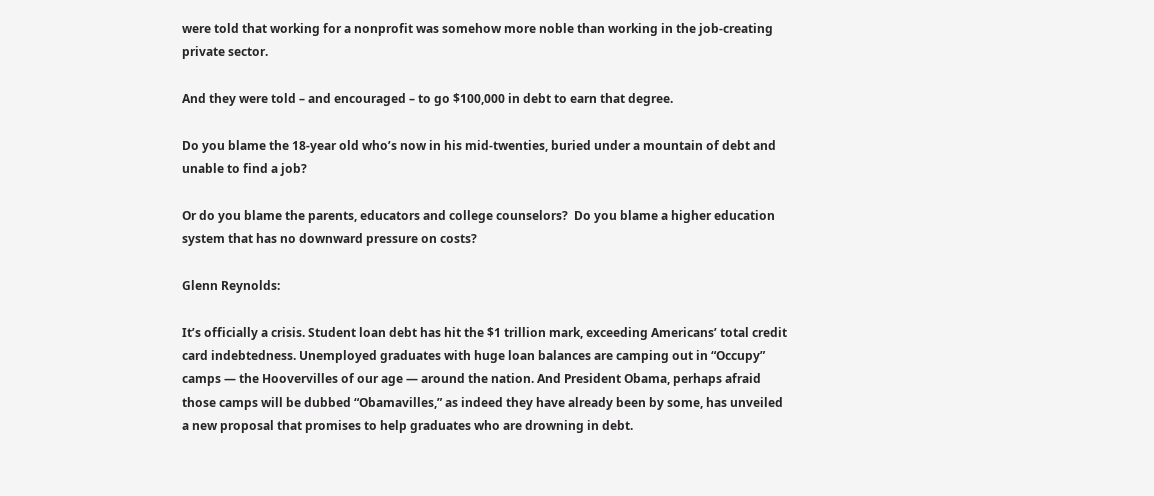were told that working for a nonprofit was somehow more noble than working in the job-creating private sector.

And they were told – and encouraged – to go $100,000 in debt to earn that degree.

Do you blame the 18-year old who’s now in his mid-twenties, buried under a mountain of debt and unable to find a job?

Or do you blame the parents, educators and college counselors?  Do you blame a higher education system that has no downward pressure on costs?

Glenn Reynolds:

It’s officially a crisis. Student loan debt has hit the $1 trillion mark, exceeding Americans’ total credit card indebtedness. Unemployed graduates with huge loan balances are camping out in “Occupy” camps — the Hoovervilles of our age — around the nation. And President Obama, perhaps afraid those camps will be dubbed “Obamavilles,” as indeed they have already been by some, has unveiled a new proposal that promises to help graduates who are drowning in debt.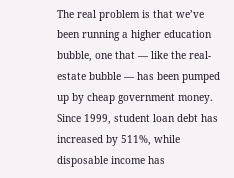The real problem is that we’ve been running a higher education bubble, one that — like the real-estate bubble — has been pumped up by cheap government money. Since 1999, student loan debt has increased by 511%, while disposable income has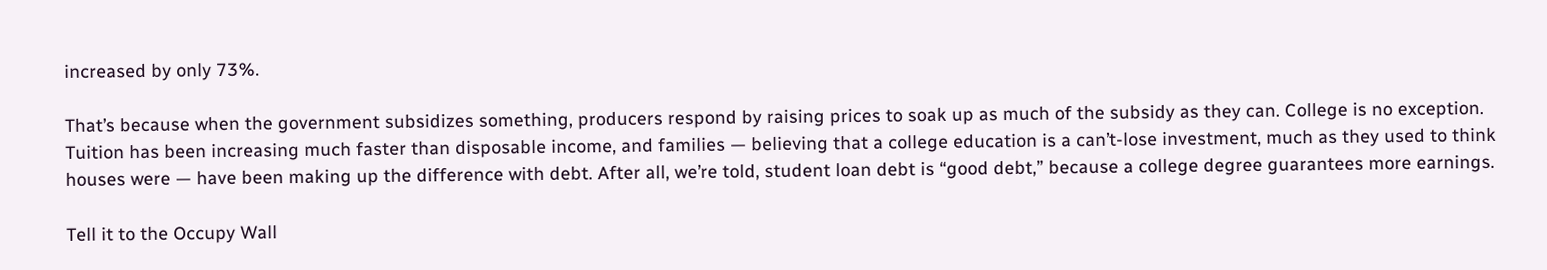increased by only 73%.

That’s because when the government subsidizes something, producers respond by raising prices to soak up as much of the subsidy as they can. College is no exception. Tuition has been increasing much faster than disposable income, and families — believing that a college education is a can’t-lose investment, much as they used to think houses were — have been making up the difference with debt. After all, we’re told, student loan debt is “good debt,” because a college degree guarantees more earnings.

Tell it to the Occupy Wall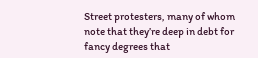Street protesters, many of whom note that they’re deep in debt for fancy degrees that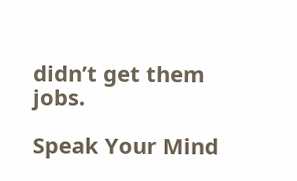didn’t get them jobs.

Speak Your Mind